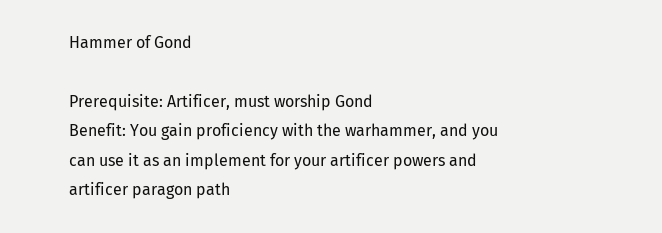Hammer of Gond

Prerequisite: Artificer, must worship Gond
Benefit: You gain proficiency with the warhammer, and you can use it as an implement for your artificer powers and artificer paragon path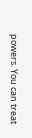powers. You can treat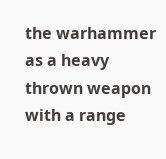the warhammer as a heavy thrown weapon with a range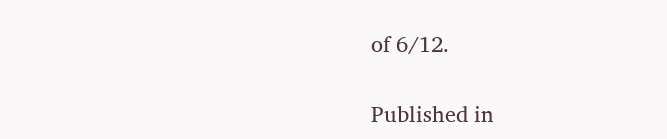of 6/12.

Published in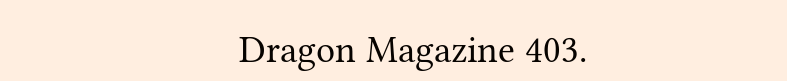Dragon Magazine 403.